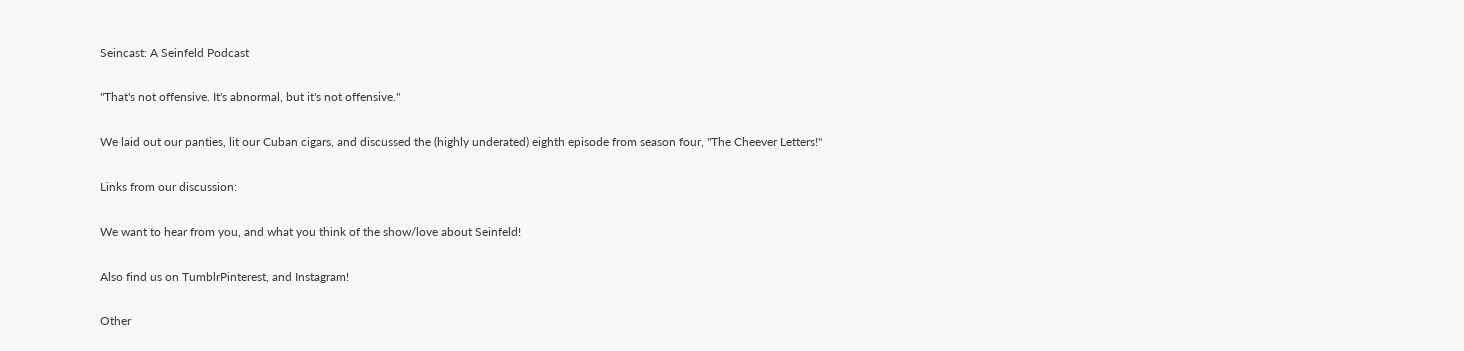Seincast: A Seinfeld Podcast

"That's not offensive. It's abnormal, but it's not offensive."

We laid out our panties, lit our Cuban cigars, and discussed the (highly underated) eighth episode from season four, "The Cheever Letters!"

Links from our discussion:

We want to hear from you, and what you think of the show/love about Seinfeld!

Also find us on TumblrPinterest, and Instagram!

Other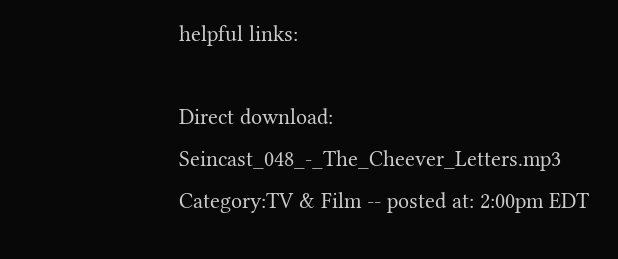helpful links:

Direct download: Seincast_048_-_The_Cheever_Letters.mp3
Category:TV & Film -- posted at: 2:00pm EDT